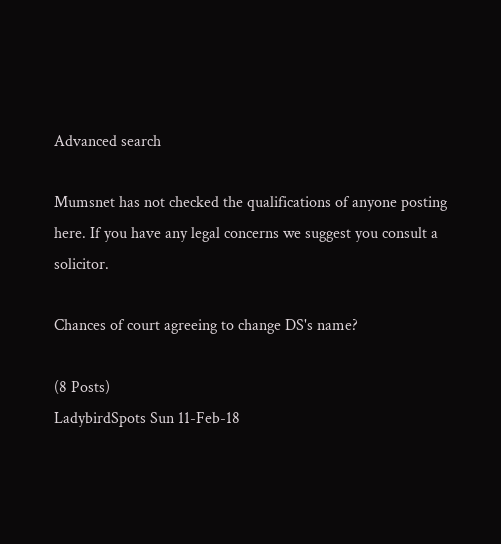Advanced search

Mumsnet has not checked the qualifications of anyone posting here. If you have any legal concerns we suggest you consult a solicitor.

Chances of court agreeing to change DS's name?

(8 Posts)
LadybirdSpots Sun 11-Feb-18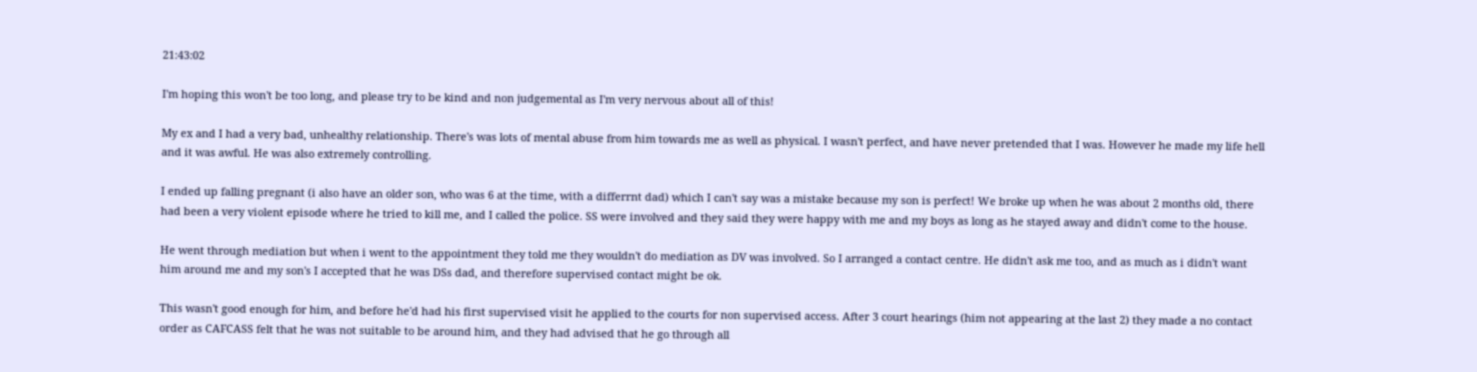21:43:02

I'm hoping this won't be too long, and please try to be kind and non judgemental as I'm very nervous about all of this!

My ex and I had a very bad, unhealthy relationship. There's was lots of mental abuse from him towards me as well as physical. I wasn't perfect, and have never pretended that I was. However he made my life hell and it was awful. He was also extremely controlling.

I ended up falling pregnant (i also have an older son, who was 6 at the time, with a differrnt dad) which I can't say was a mistake because my son is perfect! We broke up when he was about 2 months old, there had been a very violent episode where he tried to kill me, and I called the police. SS were involved and they said they were happy with me and my boys as long as he stayed away and didn't come to the house.

He went through mediation but when i went to the appointment they told me they wouldn't do mediation as DV was involved. So I arranged a contact centre. He didn't ask me too, and as much as i didn't want him around me and my son's I accepted that he was DSs dad, and therefore supervised contact might be ok.

This wasn't good enough for him, and before he'd had his first supervised visit he applied to the courts for non supervised access. After 3 court hearings (him not appearing at the last 2) they made a no contact order as CAFCASS felt that he was not suitable to be around him, and they had advised that he go through all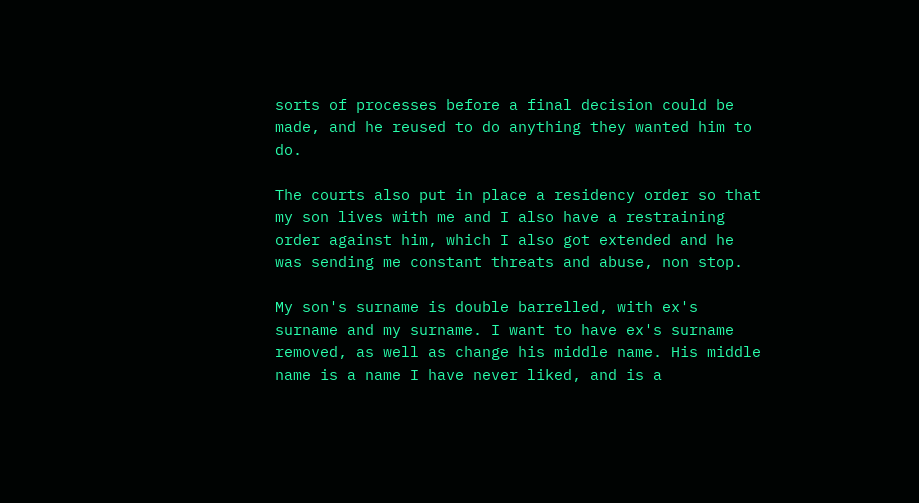sorts of processes before a final decision could be made, and he reused to do anything they wanted him to do.

The courts also put in place a residency order so that my son lives with me and I also have a restraining order against him, which I also got extended and he was sending me constant threats and abuse, non stop.

My son's surname is double barrelled, with ex's surname and my surname. I want to have ex's surname removed, as well as change his middle name. His middle name is a name I have never liked, and is a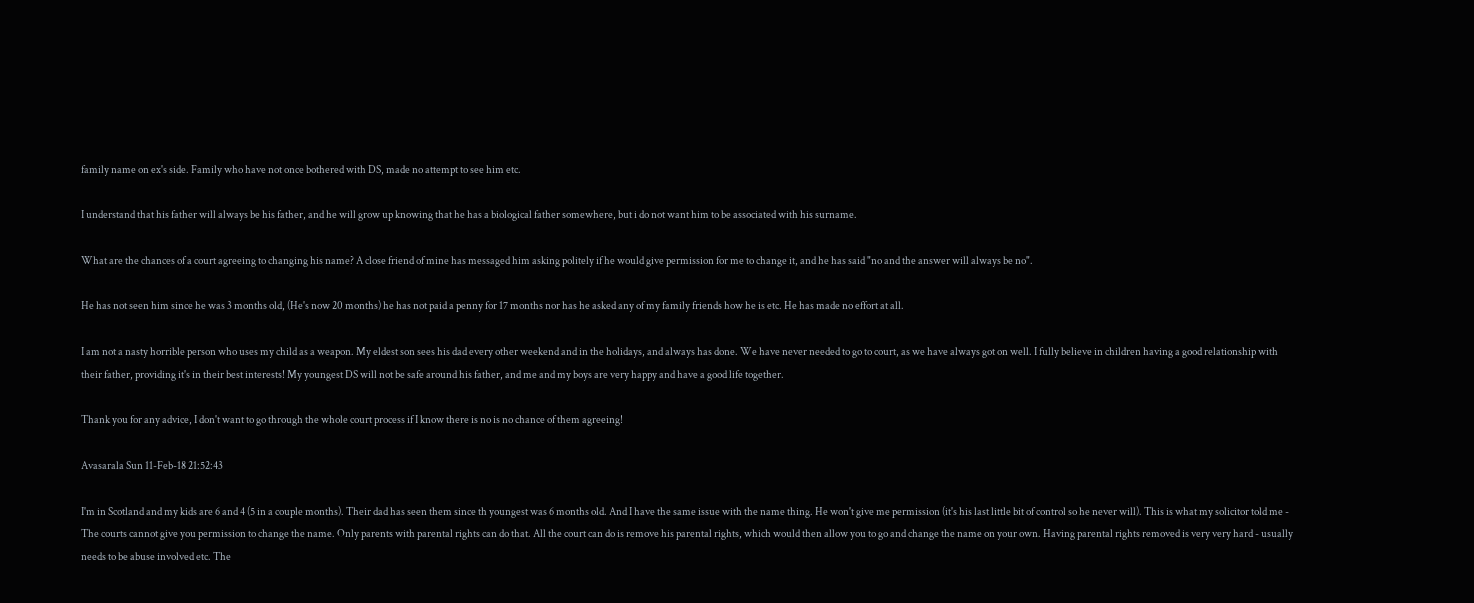family name on ex's side. Family who have not once bothered with DS, made no attempt to see him etc.

I understand that his father will always be his father, and he will grow up knowing that he has a biological father somewhere, but i do not want him to be associated with his surname.

What are the chances of a court agreeing to changing his name? A close friend of mine has messaged him asking politely if he would give permission for me to change it, and he has said "no and the answer will always be no".

He has not seen him since he was 3 months old, (He's now 20 months) he has not paid a penny for 17 months nor has he asked any of my family friends how he is etc. He has made no effort at all.

I am not a nasty horrible person who uses my child as a weapon. My eldest son sees his dad every other weekend and in the holidays, and always has done. We have never needed to go to court, as we have always got on well. I fully believe in children having a good relationship with their father, providing it's in their best interests! My youngest DS will not be safe around his father, and me and my boys are very happy and have a good life together.

Thank you for any advice, I don't want to go through the whole court process if I know there is no is no chance of them agreeing!

Avasarala Sun 11-Feb-18 21:52:43

I'm in Scotland and my kids are 6 and 4 (5 in a couple months). Their dad has seen them since th youngest was 6 months old. And I have the same issue with the name thing. He won't give me permission (it's his last little bit of control so he never will). This is what my solicitor told me -
The courts cannot give you permission to change the name. Only parents with parental rights can do that. All the court can do is remove his parental rights, which would then allow you to go and change the name on your own. Having parental rights removed is very very hard - usually needs to be abuse involved etc. The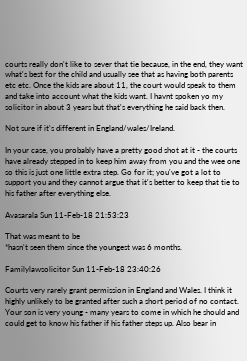courts really don't like to sever that tie because, in the end, they want what's best for the child and usually see that as having both parents etc etc. Once the kids are about 11, the court would speak to them and take into account what the kids want. I havnt spoken yo my solicitor in about 3 years but that's everything he said back then.

Not sure if it's different in England/wales/Ireland.

In your case, you probably have a pretty good shot at it - the courts have already stepped in to keep him away from you and the wee one so this is just one little extra step. Go for it; you've got a lot to support you and they cannot argue that it's better to keep that tie to his father after everything else.

Avasarala Sun 11-Feb-18 21:53:23

That was meant to be
*hasn't seen them since the youngest was 6 months.

Familylawsolicitor Sun 11-Feb-18 23:40:26

Courts very rarely grant permission in England and Wales. I think it highly unlikely to be granted after such a short period of no contact.
Your son is very young - many years to come in which he should and could get to know his father if his father steps up. Also bear in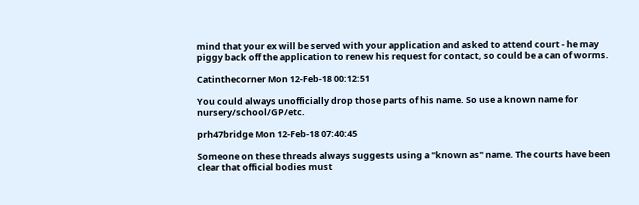mind that your ex will be served with your application and asked to attend court - he may piggy back off the application to renew his request for contact, so could be a can of worms.

Catinthecorner Mon 12-Feb-18 00:12:51

You could always unofficially drop those parts of his name. So use a known name for nursery/school/GP/etc.

prh47bridge Mon 12-Feb-18 07:40:45

Someone on these threads always suggests using a "known as" name. The courts have been clear that official bodies must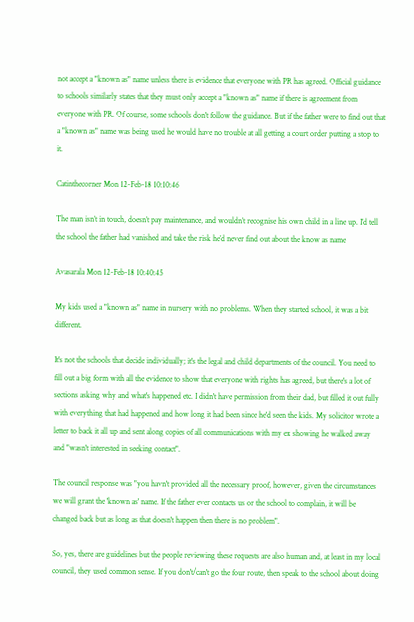not accept a "known as" name unless there is evidence that everyone with PR has agreed. Official guidance to schools similarly states that they must only accept a "known as" name if there is agreement from everyone with PR. Of course, some schools don't follow the guidance. But if the father were to find out that a "known as" name was being used he would have no trouble at all getting a court order putting a stop to it.

Catinthecorner Mon 12-Feb-18 10:10:46

The man isn’t in touch, doesn’t pay maintenance, and wouldn’t recognise his own child in a line up. I’d tell the school the father had vanished and take the risk he’d never find out about the know as name

Avasarala Mon 12-Feb-18 10:40:45

My kids used a "known as" name in nursery with no problems. When they started school, it was a bit different.

It's not the schools that decide individually; it's the legal and child departments of the council. You need to fill out a big form with all the evidence to show that everyone with rights has agreed, but there's a lot of sections asking why and what's happened etc. I didn't have permission from their dad, but filled it out fully with everything that had happened and how long it had been since he'd seen the kids. My solicitor wrote a letter to back it all up and sent along copies of all communications with my ex showing he walked away and "wasn't interested in seeking contact".

The council response was "you havn't provided all the necessary proof, however, given the circumstances we will grant the 'known as' name. If the father ever contacts us or the school to complain, it will be changed back but as long as that doesn't happen then there is no problem".

So, yes, there are guidelines but the people reviewing these requests are also human and, at least in my local council, they used common sense. If you don't/can't go the four route, then speak to the school about doing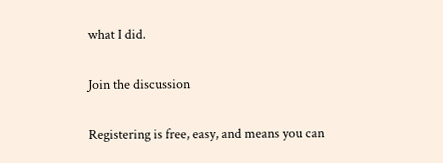what I did.

Join the discussion

Registering is free, easy, and means you can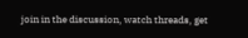join in the discussion, watch threads, get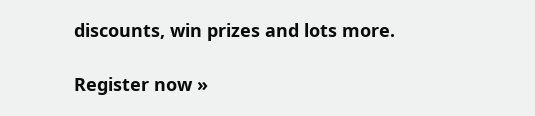discounts, win prizes and lots more.

Register now »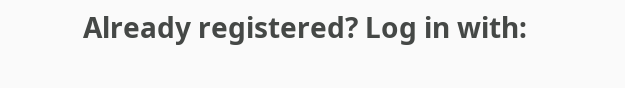Already registered? Log in with: